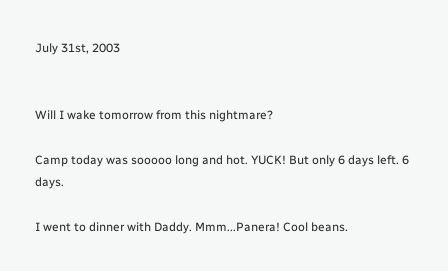July 31st, 2003


Will I wake tomorrow from this nightmare?

Camp today was sooooo long and hot. YUCK! But only 6 days left. 6 days.

I went to dinner with Daddy. Mmm...Panera! Cool beans.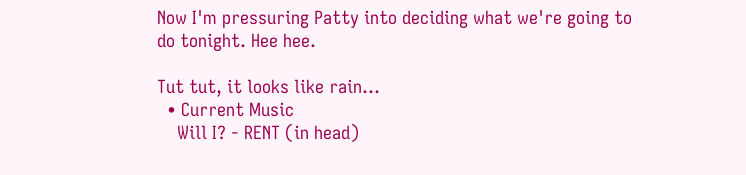Now I'm pressuring Patty into deciding what we're going to do tonight. Hee hee.

Tut tut, it looks like rain...
  • Current Music
    Will I? - RENT (in head)